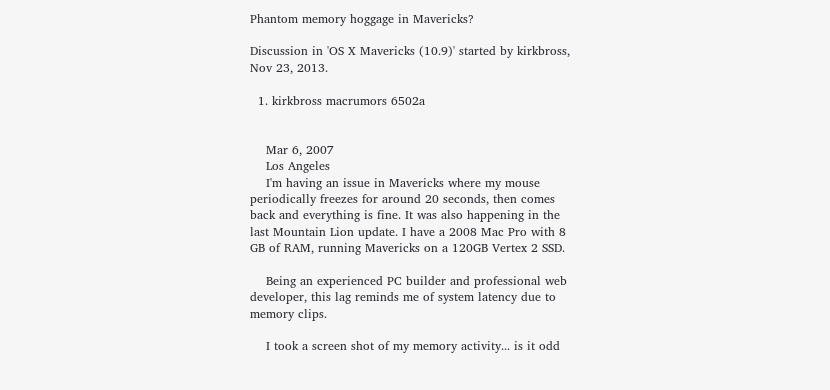Phantom memory hoggage in Mavericks?

Discussion in 'OS X Mavericks (10.9)' started by kirkbross, Nov 23, 2013.

  1. kirkbross macrumors 6502a


    Mar 6, 2007
    Los Angeles
    I'm having an issue in Mavericks where my mouse periodically freezes for around 20 seconds, then comes back and everything is fine. It was also happening in the last Mountain Lion update. I have a 2008 Mac Pro with 8 GB of RAM, running Mavericks on a 120GB Vertex 2 SSD.

    Being an experienced PC builder and professional web developer, this lag reminds me of system latency due to memory clips.

    I took a screen shot of my memory activity... is it odd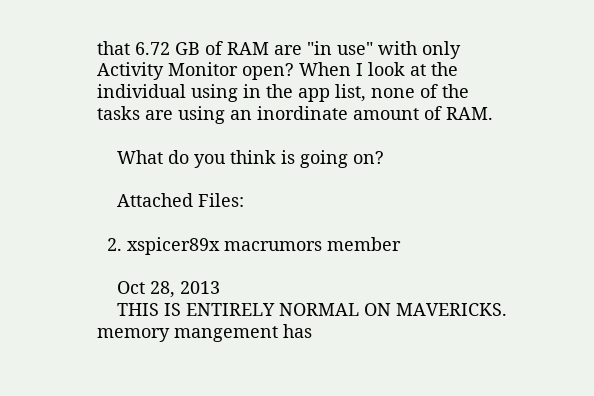that 6.72 GB of RAM are "in use" with only Activity Monitor open? When I look at the individual using in the app list, none of the tasks are using an inordinate amount of RAM.

    What do you think is going on?

    Attached Files:

  2. xspicer89x macrumors member

    Oct 28, 2013
    THIS IS ENTIRELY NORMAL ON MAVERICKS. memory mangement has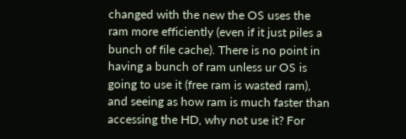changed with the new the OS uses the ram more efficiently (even if it just piles a bunch of file cache). There is no point in having a bunch of ram unless ur OS is going to use it (free ram is wasted ram), and seeing as how ram is much faster than accessing the HD, why not use it? For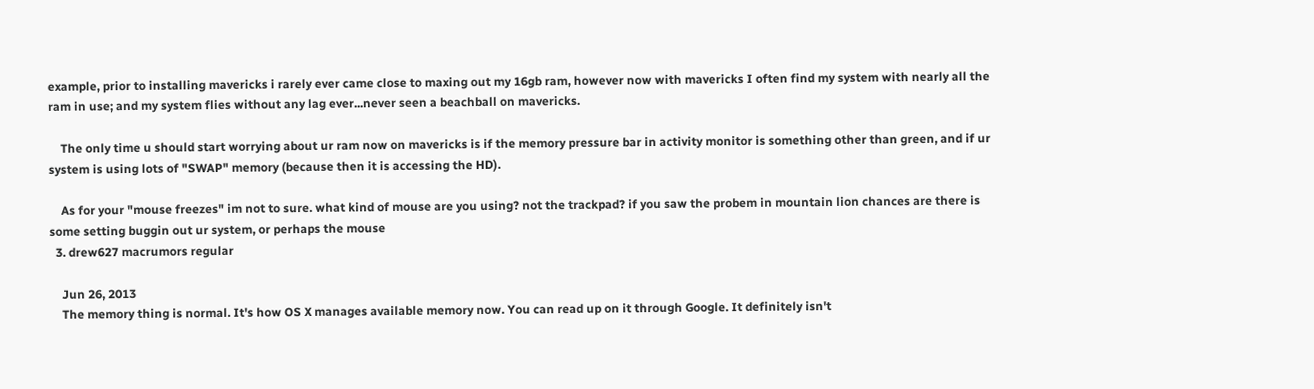example, prior to installing mavericks i rarely ever came close to maxing out my 16gb ram, however now with mavericks I often find my system with nearly all the ram in use; and my system flies without any lag ever...never seen a beachball on mavericks.

    The only time u should start worrying about ur ram now on mavericks is if the memory pressure bar in activity monitor is something other than green, and if ur system is using lots of "SWAP" memory (because then it is accessing the HD).

    As for your "mouse freezes" im not to sure. what kind of mouse are you using? not the trackpad? if you saw the probem in mountain lion chances are there is some setting buggin out ur system, or perhaps the mouse
  3. drew627 macrumors regular

    Jun 26, 2013
    The memory thing is normal. It's how OS X manages available memory now. You can read up on it through Google. It definitely isn't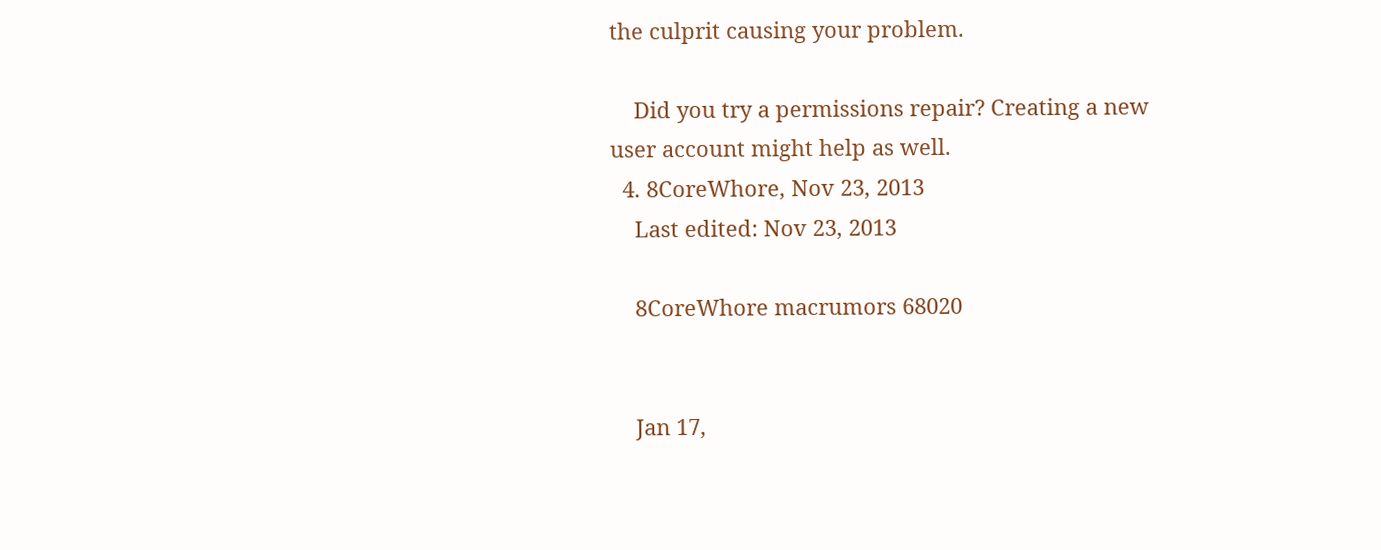the culprit causing your problem.

    Did you try a permissions repair? Creating a new user account might help as well.
  4. 8CoreWhore, Nov 23, 2013
    Last edited: Nov 23, 2013

    8CoreWhore macrumors 68020


    Jan 17,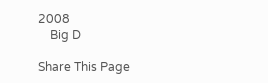2008
    Big D

Share This Page